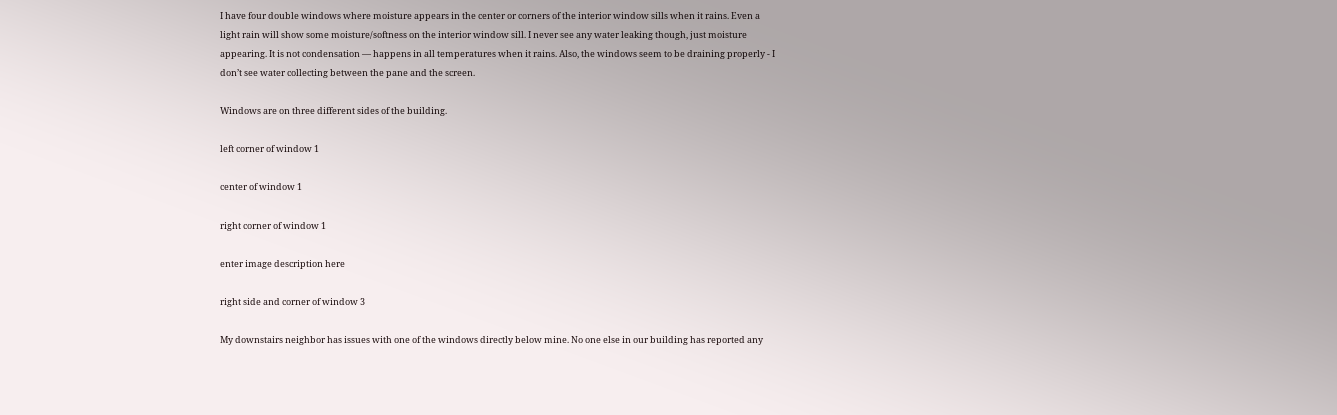I have four double windows where moisture appears in the center or corners of the interior window sills when it rains. Even a light rain will show some moisture/softness on the interior window sill. I never see any water leaking though, just moisture appearing. It is not condensation — happens in all temperatures when it rains. Also, the windows seem to be draining properly - I don’t see water collecting between the pane and the screen.

Windows are on three different sides of the building.

left corner of window 1

center of window 1

right corner of window 1

enter image description here

right side and corner of window 3

My downstairs neighbor has issues with one of the windows directly below mine. No one else in our building has reported any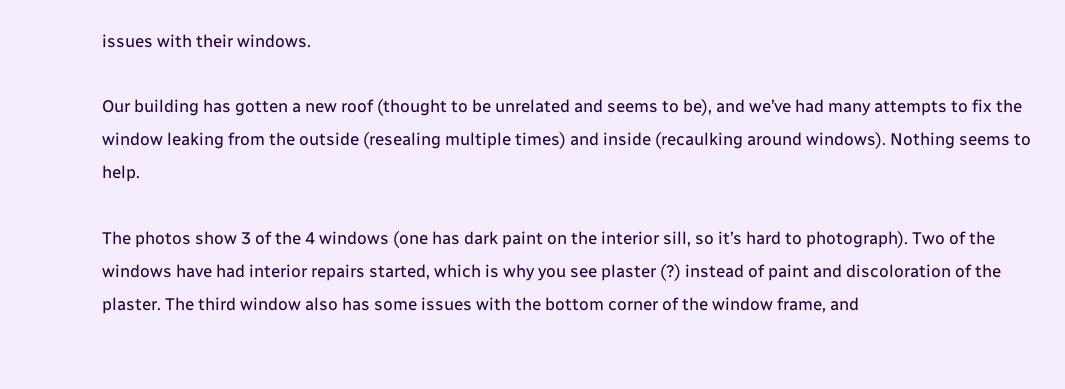issues with their windows.

Our building has gotten a new roof (thought to be unrelated and seems to be), and we’ve had many attempts to fix the window leaking from the outside (resealing multiple times) and inside (recaulking around windows). Nothing seems to help.

The photos show 3 of the 4 windows (one has dark paint on the interior sill, so it’s hard to photograph). Two of the windows have had interior repairs started, which is why you see plaster (?) instead of paint and discoloration of the plaster. The third window also has some issues with the bottom corner of the window frame, and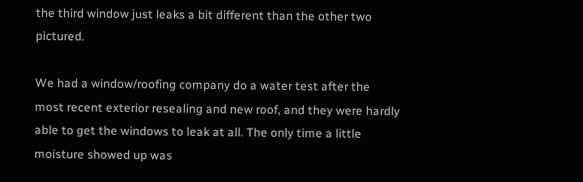the third window just leaks a bit different than the other two pictured.

We had a window/roofing company do a water test after the most recent exterior resealing and new roof, and they were hardly able to get the windows to leak at all. The only time a little moisture showed up was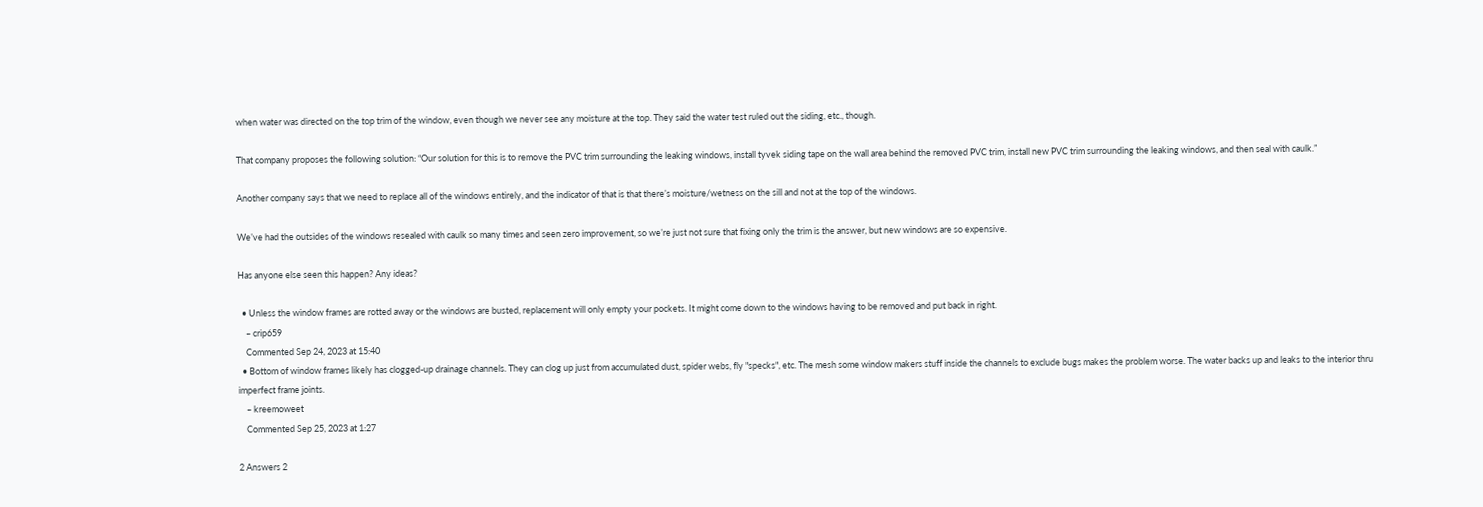when water was directed on the top trim of the window, even though we never see any moisture at the top. They said the water test ruled out the siding, etc., though.

That company proposes the following solution: “Our solution for this is to remove the PVC trim surrounding the leaking windows, install tyvek siding tape on the wall area behind the removed PVC trim, install new PVC trim surrounding the leaking windows, and then seal with caulk.”

Another company says that we need to replace all of the windows entirely, and the indicator of that is that there’s moisture/wetness on the sill and not at the top of the windows.

We’ve had the outsides of the windows resealed with caulk so many times and seen zero improvement, so we’re just not sure that fixing only the trim is the answer, but new windows are so expensive.

Has anyone else seen this happen? Any ideas?

  • Unless the window frames are rotted away or the windows are busted, replacement will only empty your pockets. It might come down to the windows having to be removed and put back in right.
    – crip659
    Commented Sep 24, 2023 at 15:40
  • Bottom of window frames likely has clogged-up drainage channels. They can clog up just from accumulated dust, spider webs, fly "specks", etc. The mesh some window makers stuff inside the channels to exclude bugs makes the problem worse. The water backs up and leaks to the interior thru imperfect frame joints.
    – kreemoweet
    Commented Sep 25, 2023 at 1:27

2 Answers 2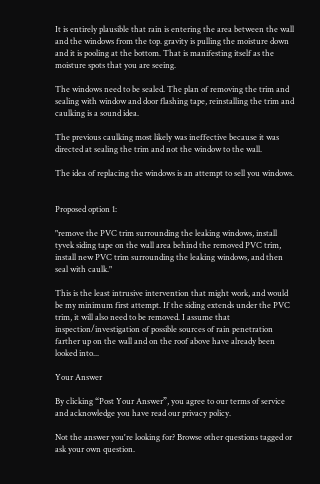It is entirely plausible that rain is entering the area between the wall and the windows from the top. gravity is pulling the moisture down and it is pooling at the bottom. That is manifesting itself as the moisture spots that you are seeing.

The windows need to be sealed. The plan of removing the trim and sealing with window and door flashing tape, reinstalling the trim and caulking is a sound idea.

The previous caulking most likely was ineffective because it was directed at sealing the trim and not the window to the wall.

The idea of replacing the windows is an attempt to sell you windows.


Proposed option 1:

"remove the PVC trim surrounding the leaking windows, install tyvek siding tape on the wall area behind the removed PVC trim, install new PVC trim surrounding the leaking windows, and then seal with caulk."

This is the least intrusive intervention that might work, and would be my minimum first attempt. If the siding extends under the PVC trim, it will also need to be removed. I assume that inspection/investigation of possible sources of rain penetration farther up on the wall and on the roof above have already been looked into...

Your Answer

By clicking “Post Your Answer”, you agree to our terms of service and acknowledge you have read our privacy policy.

Not the answer you're looking for? Browse other questions tagged or ask your own question.